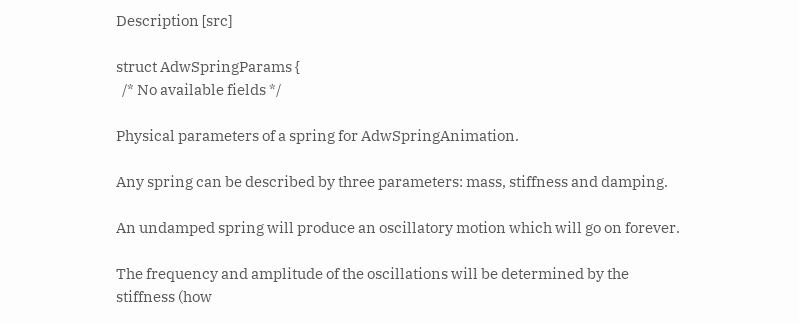Description [src]

struct AdwSpringParams {
  /* No available fields */

Physical parameters of a spring for AdwSpringAnimation.

Any spring can be described by three parameters: mass, stiffness and damping.

An undamped spring will produce an oscillatory motion which will go on forever.

The frequency and amplitude of the oscillations will be determined by the stiffness (how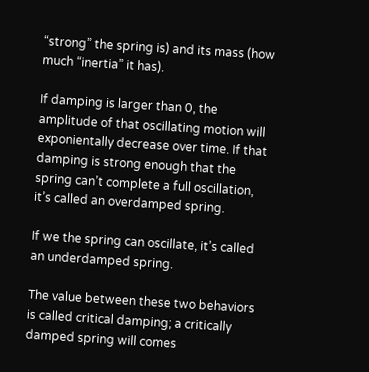“strong” the spring is) and its mass (how much “inertia” it has).

If damping is larger than 0, the amplitude of that oscillating motion will exponientally decrease over time. If that damping is strong enough that the spring can’t complete a full oscillation, it’s called an overdamped spring.

If we the spring can oscillate, it’s called an underdamped spring.

The value between these two behaviors is called critical damping; a critically damped spring will comes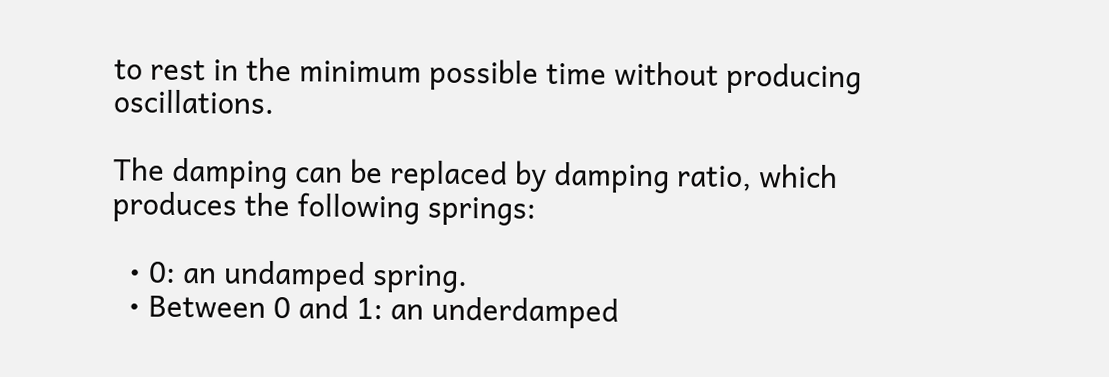to rest in the minimum possible time without producing oscillations.

The damping can be replaced by damping ratio, which produces the following springs:

  • 0: an undamped spring.
  • Between 0 and 1: an underdamped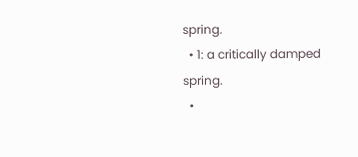spring.
  • 1: a critically damped spring.
  •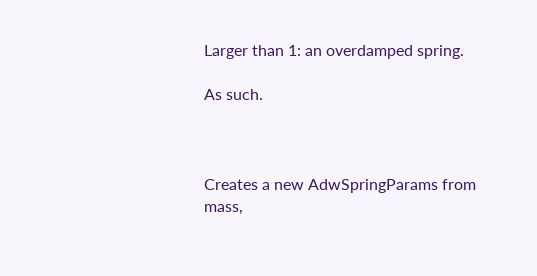Larger than 1: an overdamped spring.

As such.



Creates a new AdwSpringParams from mass,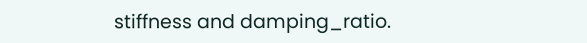stiffness and damping_ratio.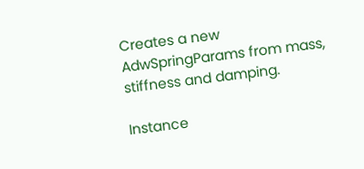Creates a new AdwSpringParams from mass, stiffness and damping.

Instance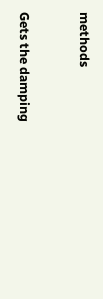methods


Gets the damping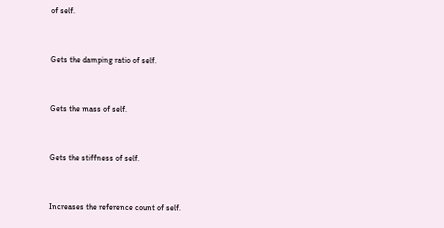of self.


Gets the damping ratio of self.


Gets the mass of self.


Gets the stiffness of self.


Increases the reference count of self.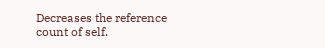Decreases the reference count of self.